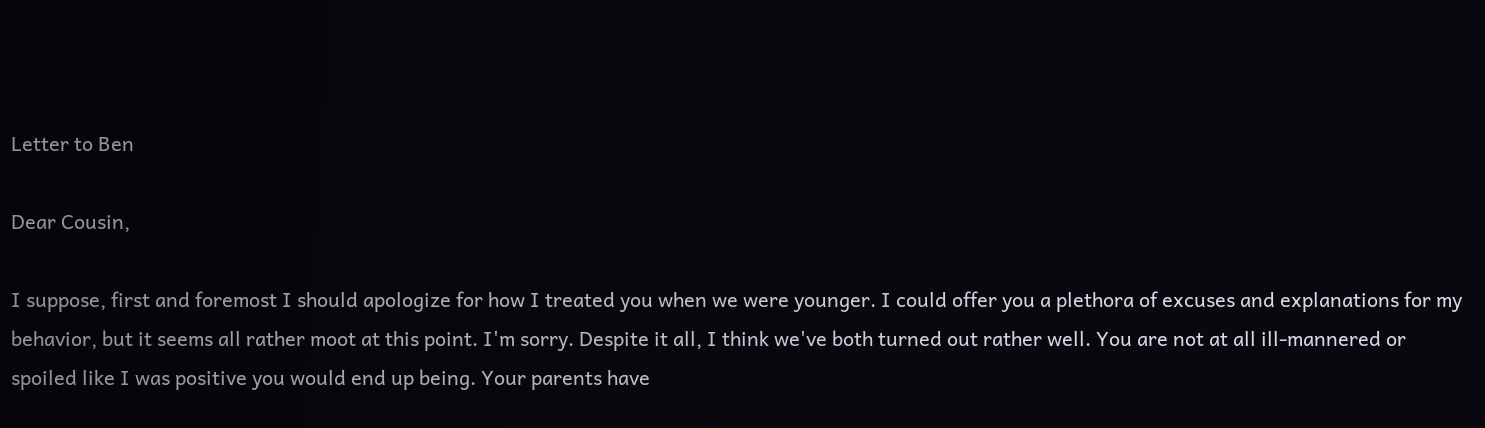Letter to Ben

Dear Cousin,

I suppose, first and foremost I should apologize for how I treated you when we were younger. I could offer you a plethora of excuses and explanations for my behavior, but it seems all rather moot at this point. I'm sorry. Despite it all, I think we've both turned out rather well. You are not at all ill-mannered or spoiled like I was positive you would end up being. Your parents have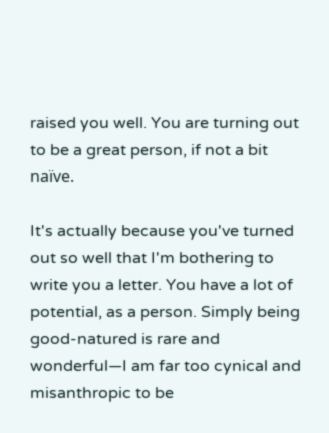raised you well. You are turning out to be a great person, if not a bit naïve.

It's actually because you've turned out so well that I'm bothering to write you a letter. You have a lot of potential, as a person. Simply being good-natured is rare and wonderful—I am far too cynical and misanthropic to be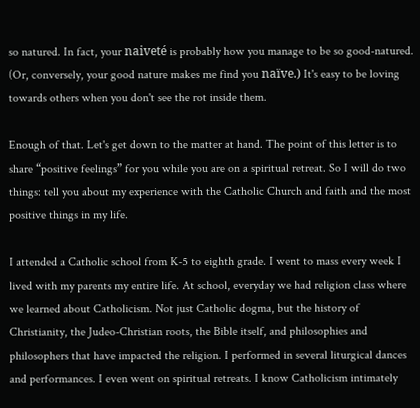so natured. In fact, your naiveté is probably how you manage to be so good-natured. (Or, conversely, your good nature makes me find you naïve.) It's easy to be loving towards others when you don't see the rot inside them.

Enough of that. Let's get down to the matter at hand. The point of this letter is to share “positive feelings” for you while you are on a spiritual retreat. So I will do two things: tell you about my experience with the Catholic Church and faith and the most positive things in my life.

I attended a Catholic school from K-5 to eighth grade. I went to mass every week I lived with my parents my entire life. At school, everyday we had religion class where we learned about Catholicism. Not just Catholic dogma, but the history of Christianity, the Judeo-Christian roots, the Bible itself, and philosophies and philosophers that have impacted the religion. I performed in several liturgical dances and performances. I even went on spiritual retreats. I know Catholicism intimately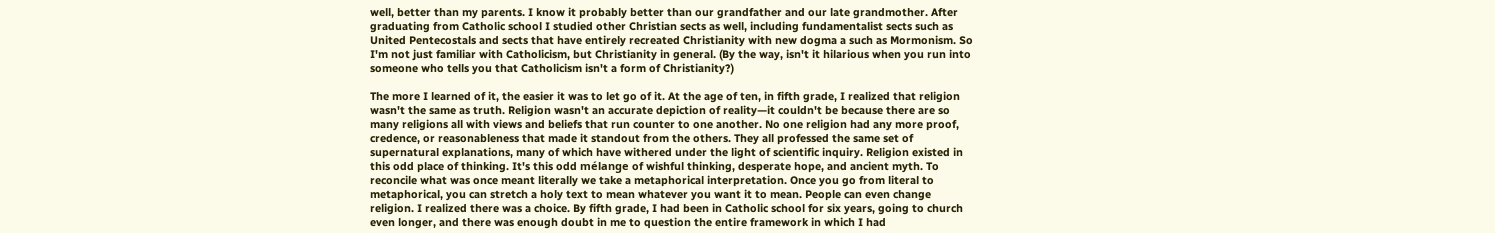well, better than my parents. I know it probably better than our grandfather and our late grandmother. After graduating from Catholic school I studied other Christian sects as well, including fundamentalist sects such as United Pentecostals and sects that have entirely recreated Christianity with new dogma a such as Mormonism. So I'm not just familiar with Catholicism, but Christianity in general. (By the way, isn't it hilarious when you run into someone who tells you that Catholicism isn't a form of Christianity?)

The more I learned of it, the easier it was to let go of it. At the age of ten, in fifth grade, I realized that religion wasn't the same as truth. Religion wasn't an accurate depiction of reality—it couldn't be because there are so many religions all with views and beliefs that run counter to one another. No one religion had any more proof, credence, or reasonableness that made it standout from the others. They all professed the same set of supernatural explanations, many of which have withered under the light of scientific inquiry. Religion existed in this odd place of thinking. It's this odd mélange of wishful thinking, desperate hope, and ancient myth. To reconcile what was once meant literally we take a metaphorical interpretation. Once you go from literal to metaphorical, you can stretch a holy text to mean whatever you want it to mean. People can even change religion. I realized there was a choice. By fifth grade, I had been in Catholic school for six years, going to church even longer, and there was enough doubt in me to question the entire framework in which I had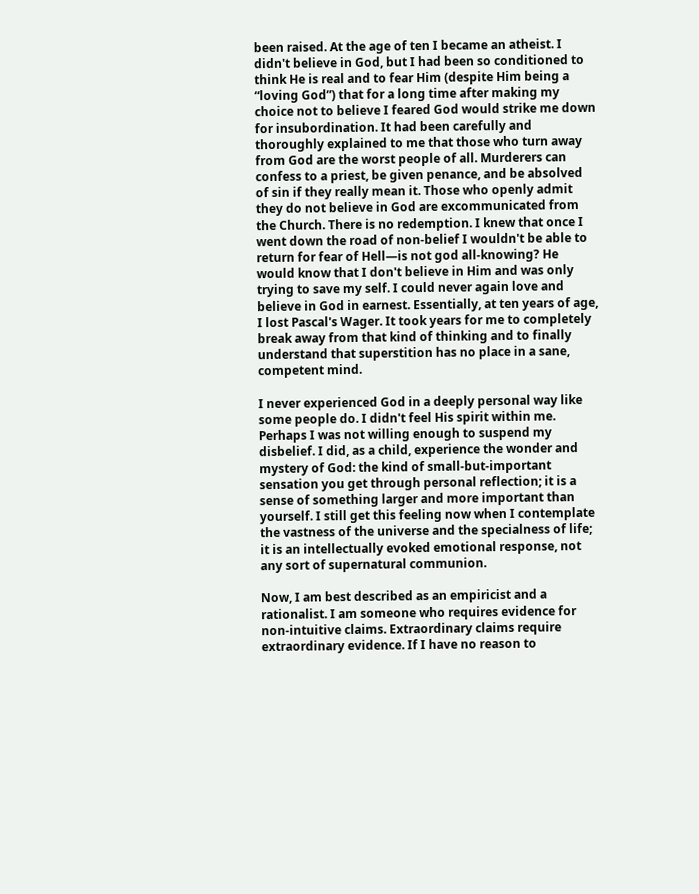been raised. At the age of ten I became an atheist. I didn't believe in God, but I had been so conditioned to think He is real and to fear Him (despite Him being a “loving God”) that for a long time after making my choice not to believe I feared God would strike me down for insubordination. It had been carefully and thoroughly explained to me that those who turn away from God are the worst people of all. Murderers can confess to a priest, be given penance, and be absolved of sin if they really mean it. Those who openly admit they do not believe in God are excommunicated from the Church. There is no redemption. I knew that once I went down the road of non-belief I wouldn't be able to return for fear of Hell—is not god all-knowing? He would know that I don't believe in Him and was only trying to save my self. I could never again love and believe in God in earnest. Essentially, at ten years of age, I lost Pascal's Wager. It took years for me to completely break away from that kind of thinking and to finally understand that superstition has no place in a sane, competent mind.

I never experienced God in a deeply personal way like some people do. I didn't feel His spirit within me. Perhaps I was not willing enough to suspend my disbelief. I did, as a child, experience the wonder and mystery of God: the kind of small-but-important sensation you get through personal reflection; it is a sense of something larger and more important than yourself. I still get this feeling now when I contemplate the vastness of the universe and the specialness of life; it is an intellectually evoked emotional response, not any sort of supernatural communion.

Now, I am best described as an empiricist and a rationalist. I am someone who requires evidence for non-intuitive claims. Extraordinary claims require extraordinary evidence. If I have no reason to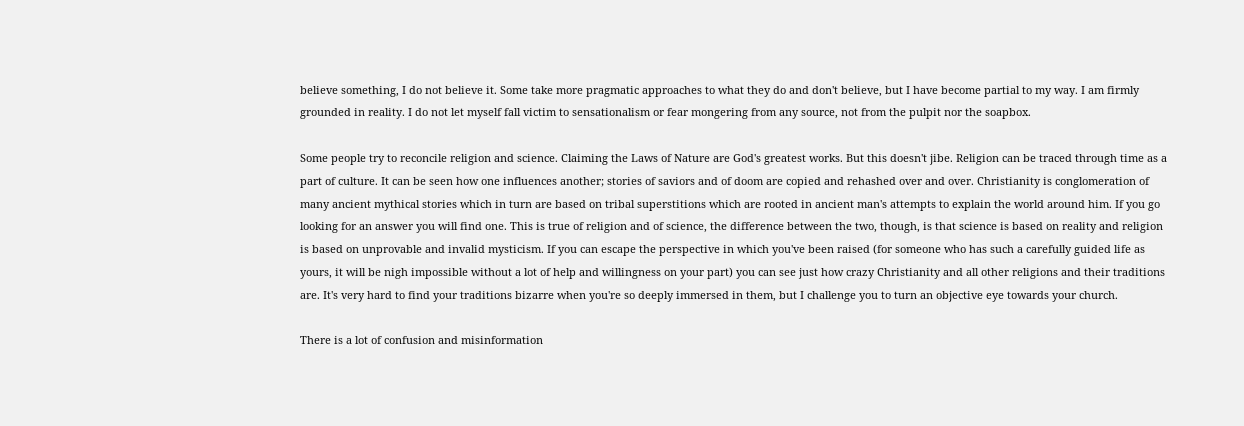believe something, I do not believe it. Some take more pragmatic approaches to what they do and don't believe, but I have become partial to my way. I am firmly grounded in reality. I do not let myself fall victim to sensationalism or fear mongering from any source, not from the pulpit nor the soapbox.

Some people try to reconcile religion and science. Claiming the Laws of Nature are God's greatest works. But this doesn't jibe. Religion can be traced through time as a part of culture. It can be seen how one influences another; stories of saviors and of doom are copied and rehashed over and over. Christianity is conglomeration of many ancient mythical stories which in turn are based on tribal superstitions which are rooted in ancient man's attempts to explain the world around him. If you go looking for an answer you will find one. This is true of religion and of science, the difference between the two, though, is that science is based on reality and religion is based on unprovable and invalid mysticism. If you can escape the perspective in which you've been raised (for someone who has such a carefully guided life as yours, it will be nigh impossible without a lot of help and willingness on your part) you can see just how crazy Christianity and all other religions and their traditions are. It's very hard to find your traditions bizarre when you're so deeply immersed in them, but I challenge you to turn an objective eye towards your church.

There is a lot of confusion and misinformation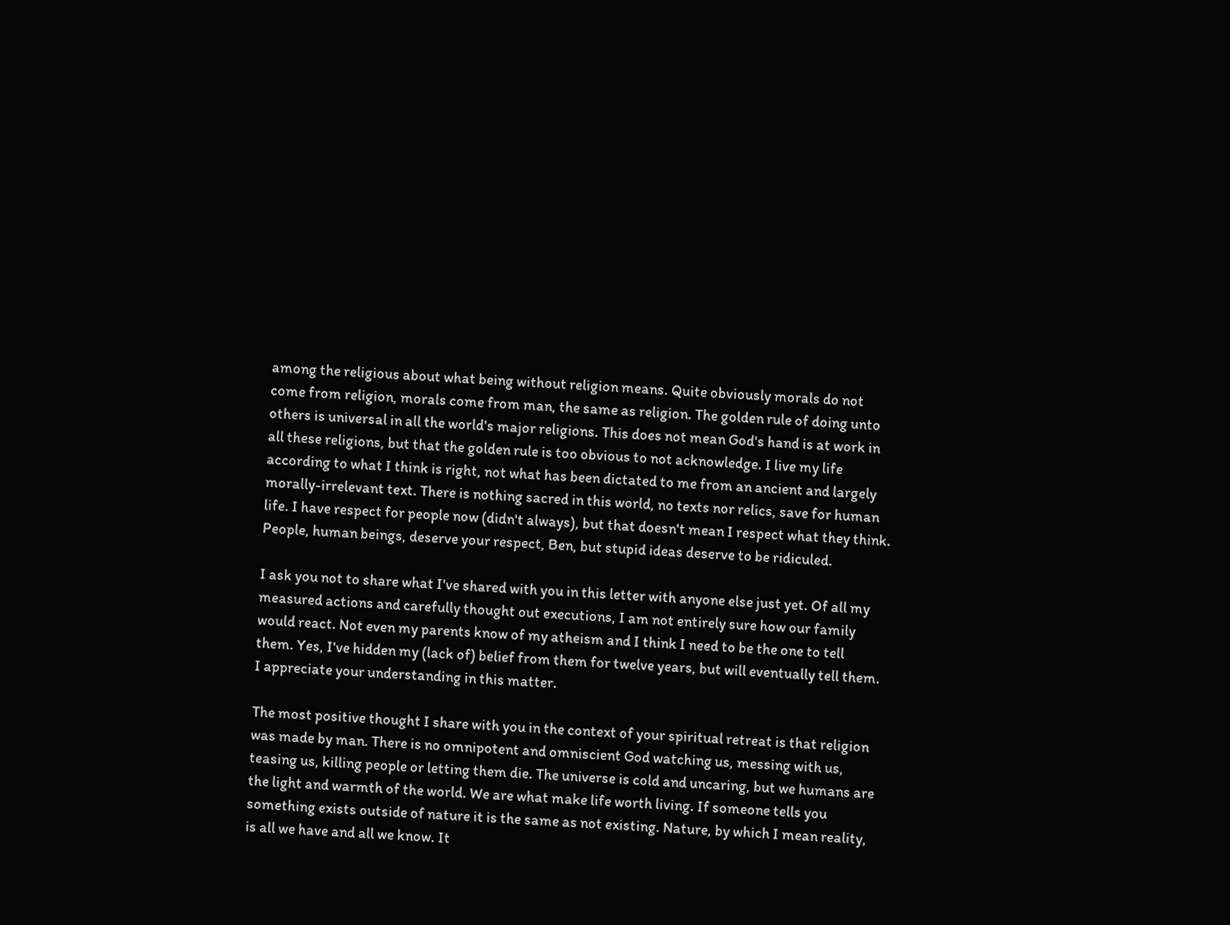among the religious about what being without religion means. Quite obviously morals do not come from religion, morals come from man, the same as religion. The golden rule of doing unto others is universal in all the world's major religions. This does not mean God's hand is at work in all these religions, but that the golden rule is too obvious to not acknowledge. I live my life according to what I think is right, not what has been dictated to me from an ancient and largely morally-irrelevant text. There is nothing sacred in this world, no texts nor relics, save for human life. I have respect for people now (didn't always), but that doesn't mean I respect what they think. People, human beings, deserve your respect, Ben, but stupid ideas deserve to be ridiculed.

I ask you not to share what I've shared with you in this letter with anyone else just yet. Of all my measured actions and carefully thought out executions, I am not entirely sure how our family would react. Not even my parents know of my atheism and I think I need to be the one to tell them. Yes, I've hidden my (lack of) belief from them for twelve years, but will eventually tell them. I appreciate your understanding in this matter.

The most positive thought I share with you in the context of your spiritual retreat is that religion was made by man. There is no omnipotent and omniscient God watching us, messing with us, teasing us, killing people or letting them die. The universe is cold and uncaring, but we humans are the light and warmth of the world. We are what make life worth living. If someone tells you something exists outside of nature it is the same as not existing. Nature, by which I mean reality, is all we have and all we know. It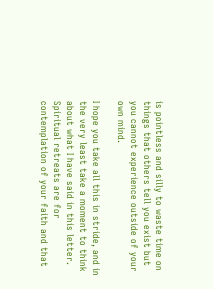is pointless and silly to waste time on things that others tell you exist but you cannot experience outside of your own mind.

I hope you take all this in stride, and in the very least take a moment to think about what I have said in this letter. Spiritual retreats are for contemplation of your faith and that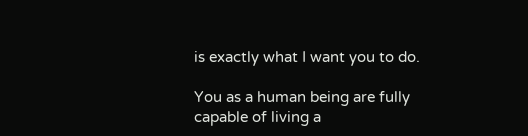is exactly what I want you to do.

You as a human being are fully capable of living a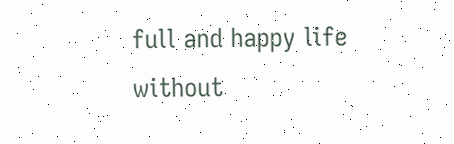full and happy life without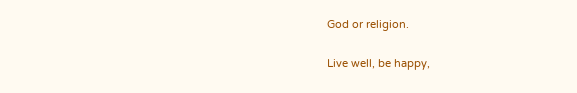God or religion.

Live well, be happy,